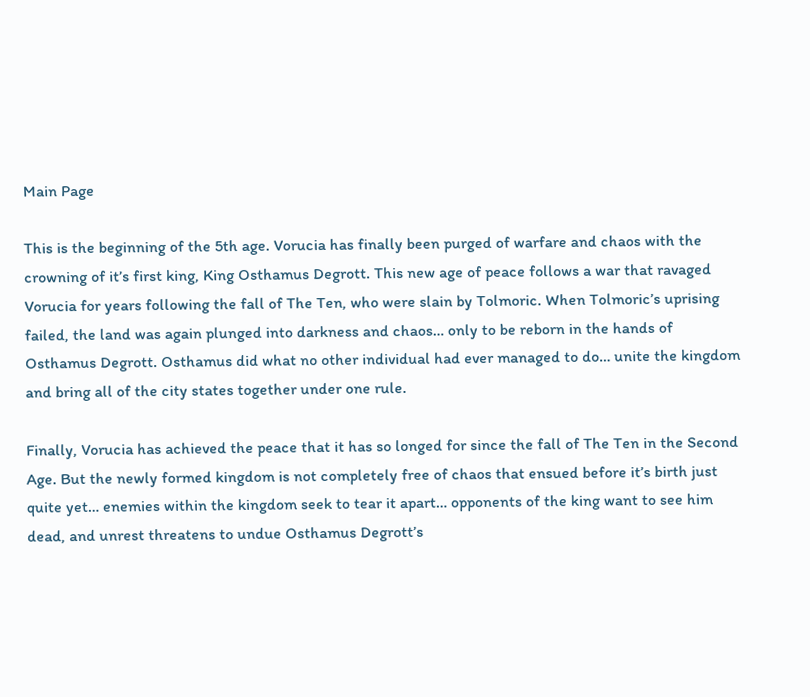Main Page

This is the beginning of the 5th age. Vorucia has finally been purged of warfare and chaos with the crowning of it’s first king, King Osthamus Degrott. This new age of peace follows a war that ravaged Vorucia for years following the fall of The Ten, who were slain by Tolmoric. When Tolmoric’s uprising failed, the land was again plunged into darkness and chaos… only to be reborn in the hands of Osthamus Degrott. Osthamus did what no other individual had ever managed to do… unite the kingdom and bring all of the city states together under one rule.

Finally, Vorucia has achieved the peace that it has so longed for since the fall of The Ten in the Second Age. But the newly formed kingdom is not completely free of chaos that ensued before it’s birth just quite yet… enemies within the kingdom seek to tear it apart… opponents of the king want to see him dead, and unrest threatens to undue Osthamus Degrott’s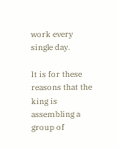work every single day.

It is for these reasons that the king is assembling a group of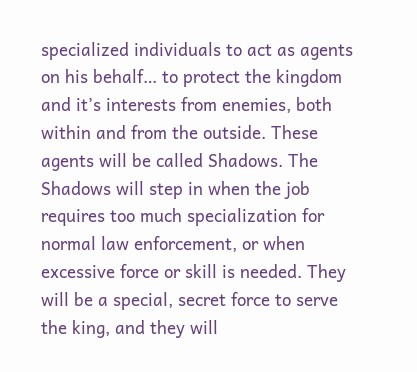specialized individuals to act as agents on his behalf… to protect the kingdom and it’s interests from enemies, both within and from the outside. These agents will be called Shadows. The Shadows will step in when the job requires too much specialization for normal law enforcement, or when excessive force or skill is needed. They will be a special, secret force to serve the king, and they will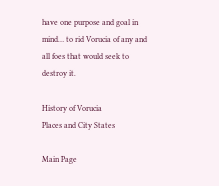have one purpose and goal in mind… to rid Vorucia of any and all foes that would seek to destroy it.

History of Vorucia
Places and City States

Main Page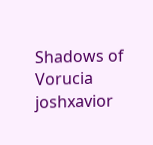Shadows of Vorucia joshxavior